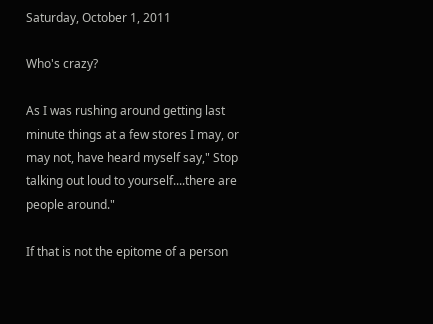Saturday, October 1, 2011

Who's crazy?

As I was rushing around getting last minute things at a few stores I may, or may not, have heard myself say," Stop talking out loud to yourself....there are people around."

If that is not the epitome of a person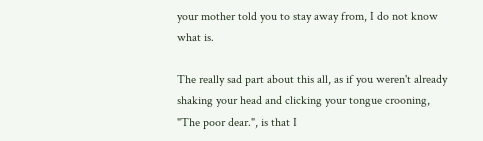your mother told you to stay away from, I do not know what is.

The really sad part about this all, as if you weren't already shaking your head and clicking your tongue crooning, "The poor dear.", is that I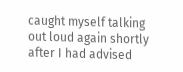caught myself talking out loud again shortly after I had advised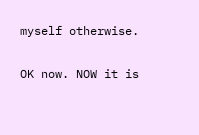myself otherwise.

OK now. NOW it is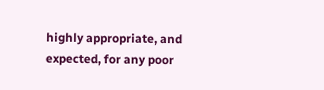highly appropriate, and expected, for any poor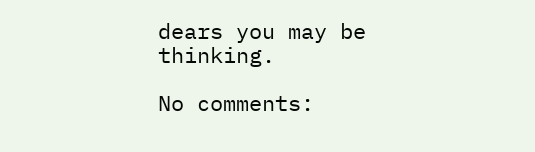dears you may be thinking.

No comments: